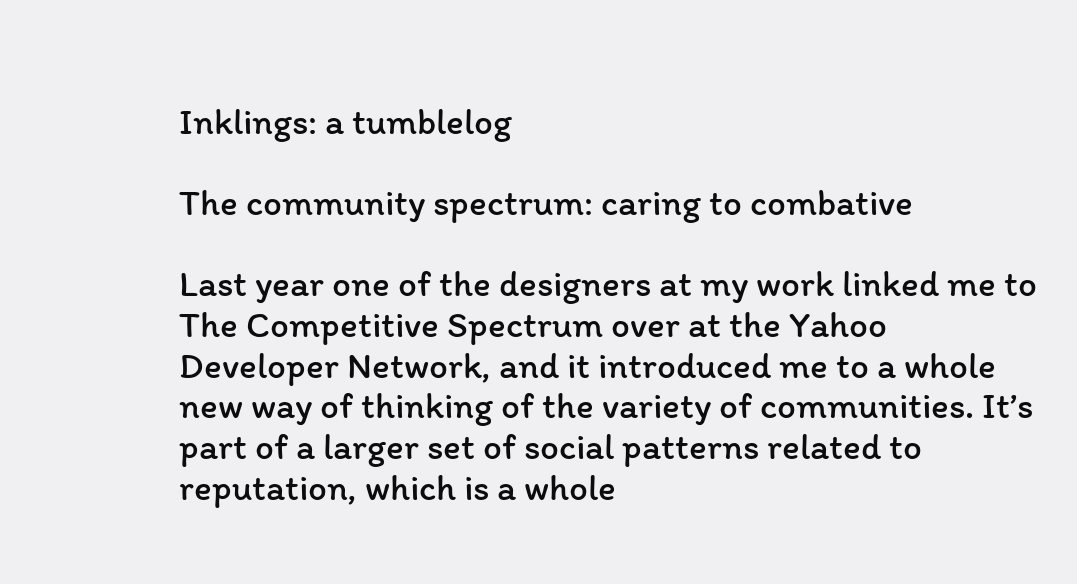Inklings: a tumblelog

The community spectrum: caring to combative

Last year one of the designers at my work linked me to The Competitive Spectrum over at the Yahoo Developer Network, and it introduced me to a whole new way of thinking of the variety of communities. It’s part of a larger set of social patterns related to reputation, which is a whole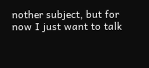nother subject, but for now I just want to talk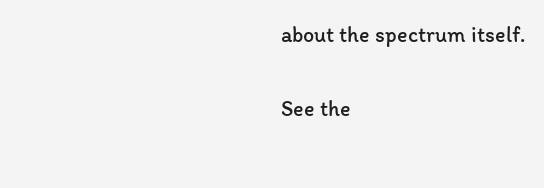about the spectrum itself.

See the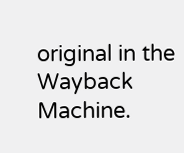original in the Wayback Machine.